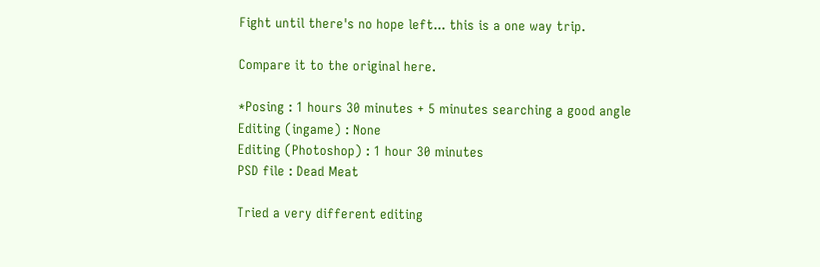Fight until there's no hope left... this is a one way trip.

Compare it to the original here.

*Posing : 1 hours 30 minutes + 5 minutes searching a good angle
Editing (ingame) : None
Editing (Photoshop) : 1 hour 30 minutes
PSD file : Dead Meat

Tried a very different editing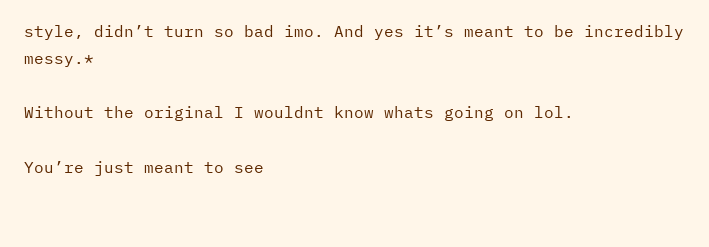style, didn’t turn so bad imo. And yes it’s meant to be incredibly messy.*

Without the original I wouldnt know whats going on lol.

You’re just meant to see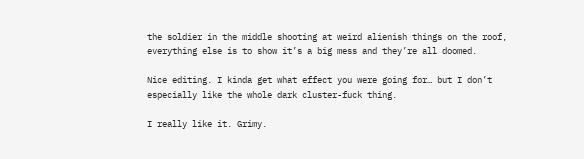the soldier in the middle shooting at weird alienish things on the roof, everything else is to show it’s a big mess and they’re all doomed.

Nice editing. I kinda get what effect you were going for… but I don’t especially like the whole dark cluster-fuck thing.

I really like it. Grimy.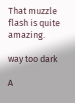That muzzle flash is quite amazing.

way too dark

A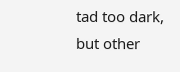tad too dark, but other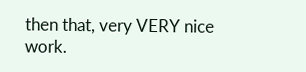then that, very VERY nice work.